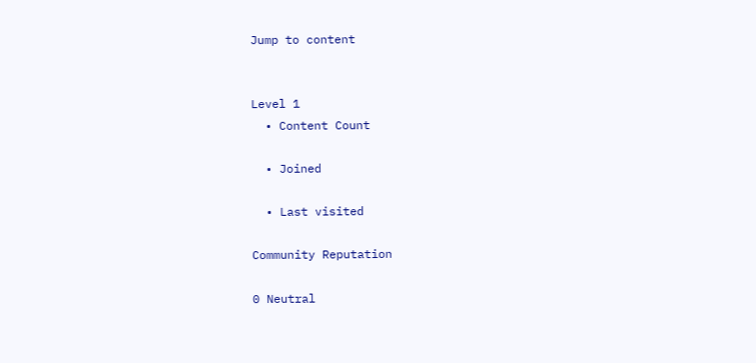Jump to content


Level 1
  • Content Count

  • Joined

  • Last visited

Community Reputation

0 Neutral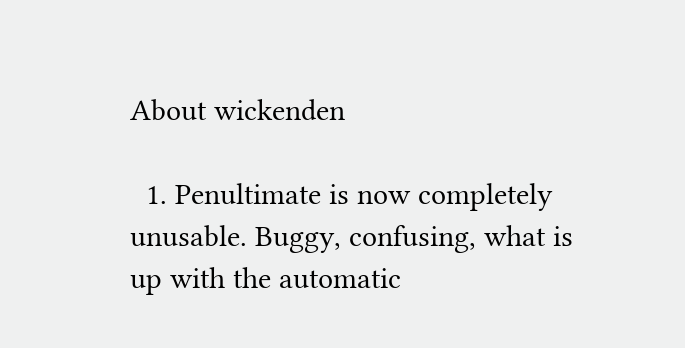About wickenden

  1. Penultimate is now completely unusable. Buggy, confusing, what is up with the automatic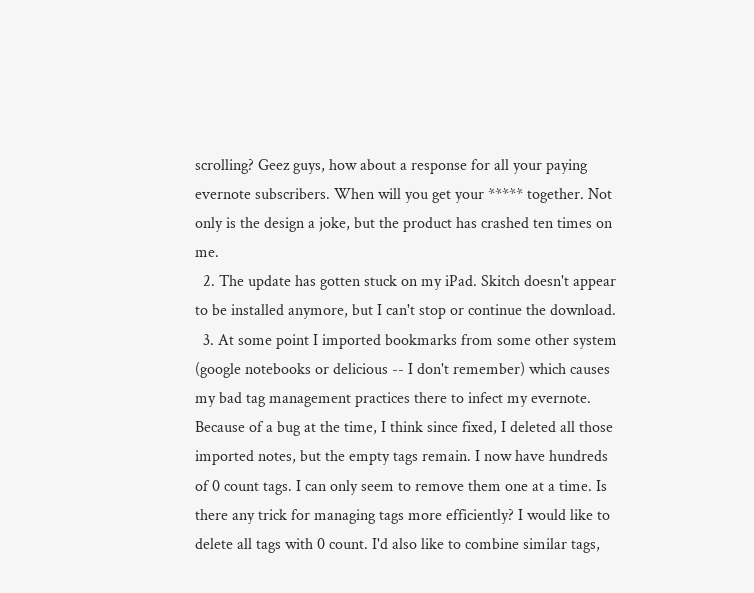scrolling? Geez guys, how about a response for all your paying evernote subscribers. When will you get your ***** together. Not only is the design a joke, but the product has crashed ten times on me.
  2. The update has gotten stuck on my iPad. Skitch doesn't appear to be installed anymore, but I can't stop or continue the download.
  3. At some point I imported bookmarks from some other system (google notebooks or delicious -- I don't remember) which causes my bad tag management practices there to infect my evernote. Because of a bug at the time, I think since fixed, I deleted all those imported notes, but the empty tags remain. I now have hundreds of 0 count tags. I can only seem to remove them one at a time. Is there any trick for managing tags more efficiently? I would like to delete all tags with 0 count. I'd also like to combine similar tags,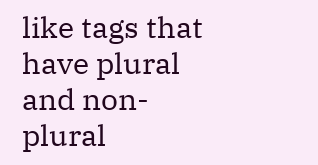like tags that have plural and non-plural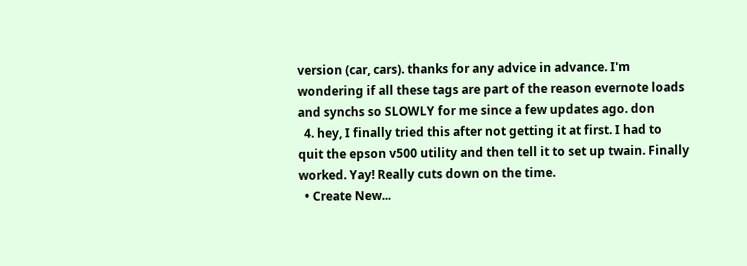version (car, cars). thanks for any advice in advance. I'm wondering if all these tags are part of the reason evernote loads and synchs so SLOWLY for me since a few updates ago. don
  4. hey, I finally tried this after not getting it at first. I had to quit the epson v500 utility and then tell it to set up twain. Finally worked. Yay! Really cuts down on the time.
  • Create New...